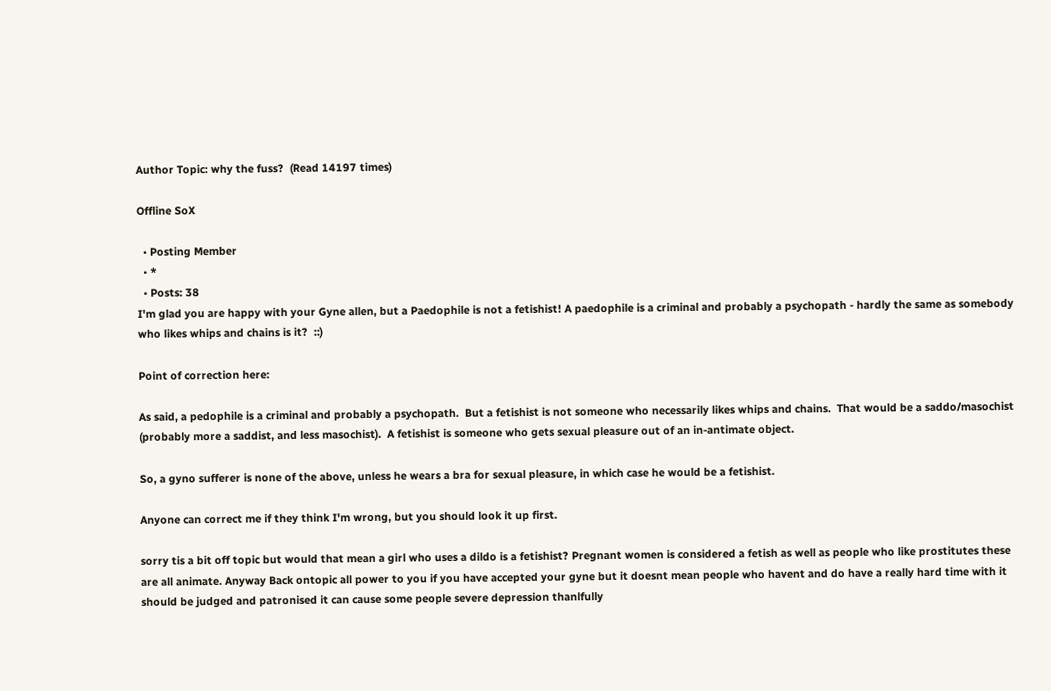Author Topic: why the fuss?  (Read 14197 times)

Offline SoX

  • Posting Member
  • *
  • Posts: 38
I'm glad you are happy with your Gyne allen, but a Paedophile is not a fetishist! A paedophile is a criminal and probably a psychopath - hardly the same as somebody who likes whips and chains is it?  ::)

Point of correction here:

As said, a pedophile is a criminal and probably a psychopath.  But a fetishist is not someone who necessarily likes whips and chains.  That would be a saddo/masochist (probably more a saddist, and less masochist).  A fetishist is someone who gets sexual pleasure out of an in-antimate object.

So, a gyno sufferer is none of the above, unless he wears a bra for sexual pleasure, in which case he would be a fetishist.

Anyone can correct me if they think I'm wrong, but you should look it up first.

sorry tis a bit off topic but would that mean a girl who uses a dildo is a fetishist? Pregnant women is considered a fetish as well as people who like prostitutes these are all animate. Anyway Back ontopic all power to you if you have accepted your gyne but it doesnt mean people who havent and do have a really hard time with it should be judged and patronised it can cause some people severe depression thanlfully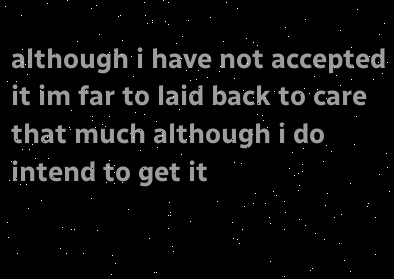although i have not accepted it im far to laid back to care that much although i do intend to get it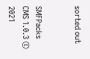sorted out


SMFPacks CMS 1.0.3 © 2021